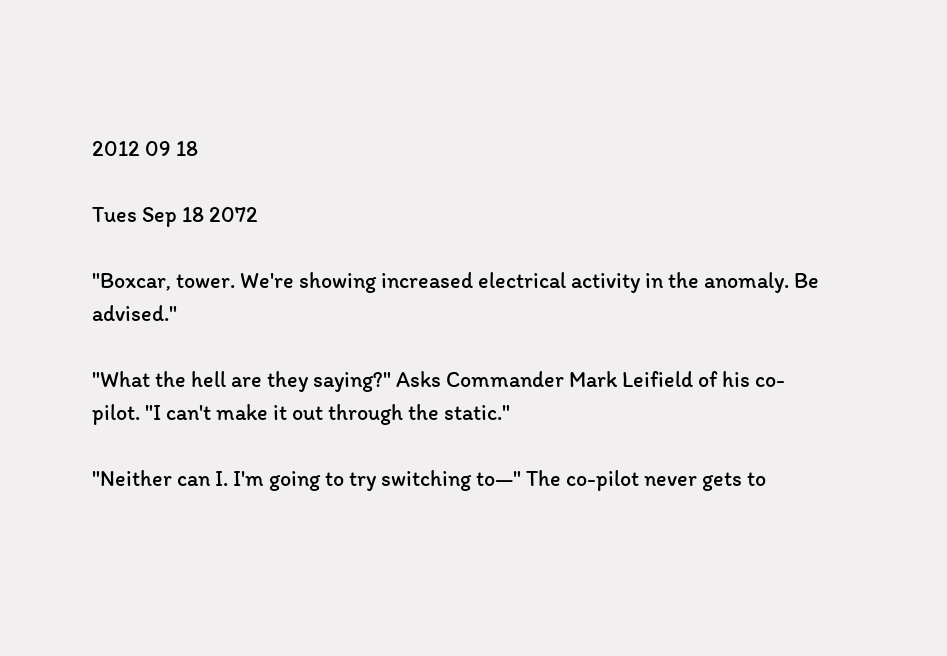2012 09 18

Tues Sep 18 2072

"Boxcar, tower. We're showing increased electrical activity in the anomaly. Be advised."

"What the hell are they saying?" Asks Commander Mark Leifield of his co-pilot. "I can't make it out through the static."

"Neither can I. I'm going to try switching to—" The co-pilot never gets to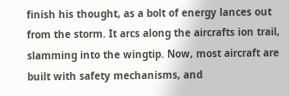finish his thought, as a bolt of energy lances out from the storm. It arcs along the aircrafts ion trail, slamming into the wingtip. Now, most aircraft are built with safety mechanisms, and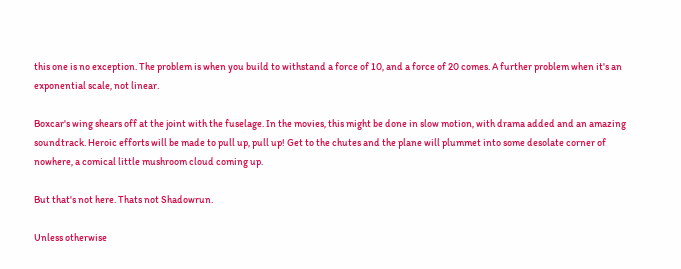this one is no exception. The problem is when you build to withstand a force of 10, and a force of 20 comes. A further problem when it's an exponential scale, not linear.

Boxcar's wing shears off at the joint with the fuselage. In the movies, this might be done in slow motion, with drama added and an amazing soundtrack. Heroic efforts will be made to pull up, pull up! Get to the chutes and the plane will plummet into some desolate corner of nowhere, a comical little mushroom cloud coming up.

But that's not here. Thats not Shadowrun.

Unless otherwise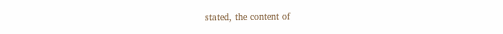stated, the content of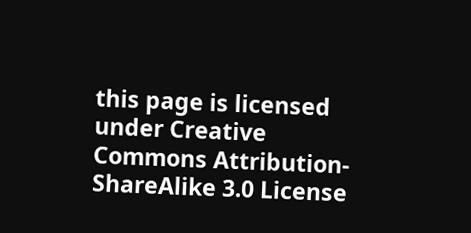this page is licensed under Creative Commons Attribution-ShareAlike 3.0 License